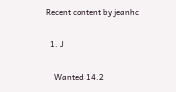Recent content by jeanhc

  1. J

    Wanted 14.2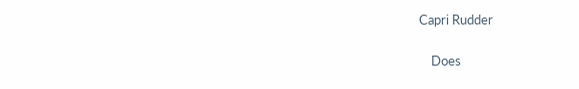Capri Rudder

    Does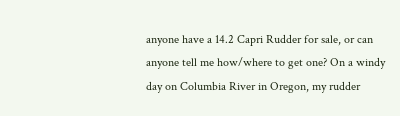anyone have a 14.2 Capri Rudder for sale, or can anyone tell me how/where to get one? On a windy day on Columbia River in Oregon, my rudder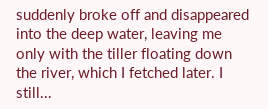suddenly broke off and disappeared into the deep water, leaving me only with the tiller floating down the river, which I fetched later. I still...